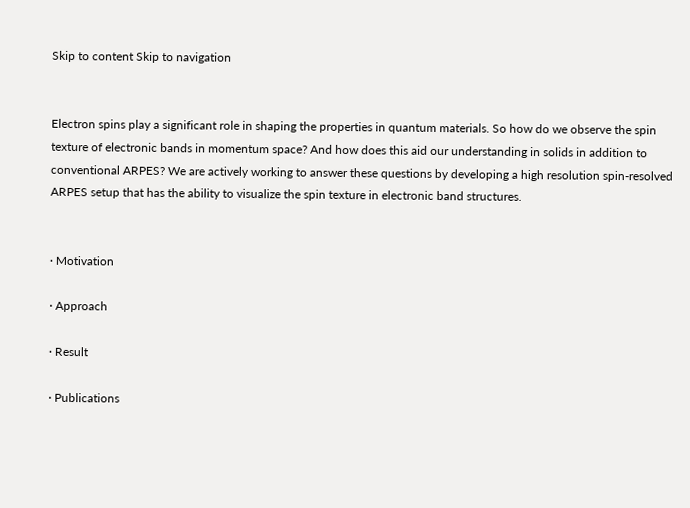Skip to content Skip to navigation


Electron spins play a significant role in shaping the properties in quantum materials. So how do we observe the spin texture of electronic bands in momentum space? And how does this aid our understanding in solids in addition to conventional ARPES? We are actively working to answer these questions by developing a high resolution spin-resolved ARPES setup that has the ability to visualize the spin texture in electronic band structures.


· Motivation

· Approach

· Result

· Publications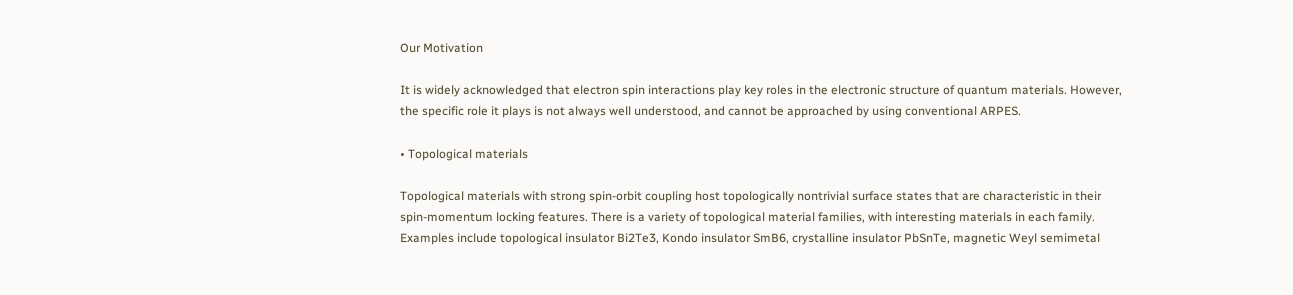Our Motivation

It is widely acknowledged that electron spin interactions play key roles in the electronic structure of quantum materials. However, the specific role it plays is not always well understood, and cannot be approached by using conventional ARPES.

• Topological materials

Topological materials with strong spin-orbit coupling host topologically nontrivial surface states that are characteristic in their spin-momentum locking features. There is a variety of topological material families, with interesting materials in each family. Examples include topological insulator Bi2Te3, Kondo insulator SmB6, crystalline insulator PbSnTe, magnetic Weyl semimetal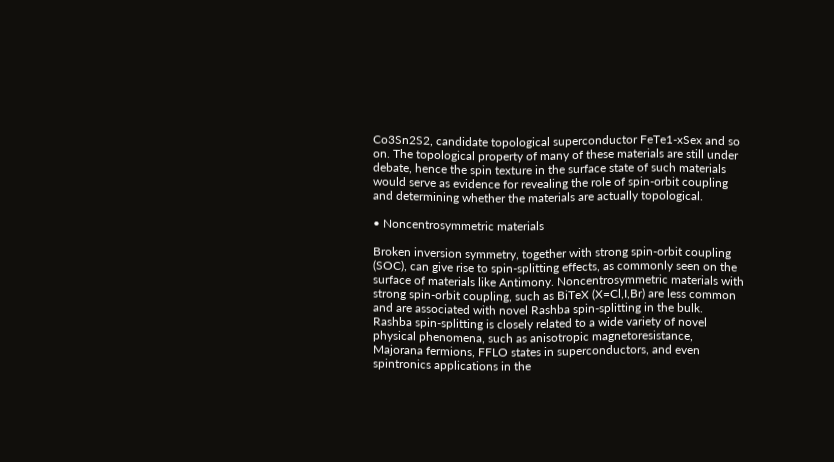Co3Sn2S2, candidate topological superconductor FeTe1-xSex and so on. The topological property of many of these materials are still under debate, hence the spin texture in the surface state of such materials would serve as evidence for revealing the role of spin-orbit coupling and determining whether the materials are actually topological.

• Noncentrosymmetric materials

Broken inversion symmetry, together with strong spin-orbit coupling (SOC), can give rise to spin-splitting effects, as commonly seen on the surface of materials like Antimony. Noncentrosymmetric materials with strong spin-orbit coupling, such as BiTeX (X=Cl,I,Br) are less common and are associated with novel Rashba spin-splitting in the bulk. Rashba spin-splitting is closely related to a wide variety of novel physical phenomena, such as anisotropic magnetoresistance, Majorana fermions, FFLO states in superconductors, and even spintronics applications in the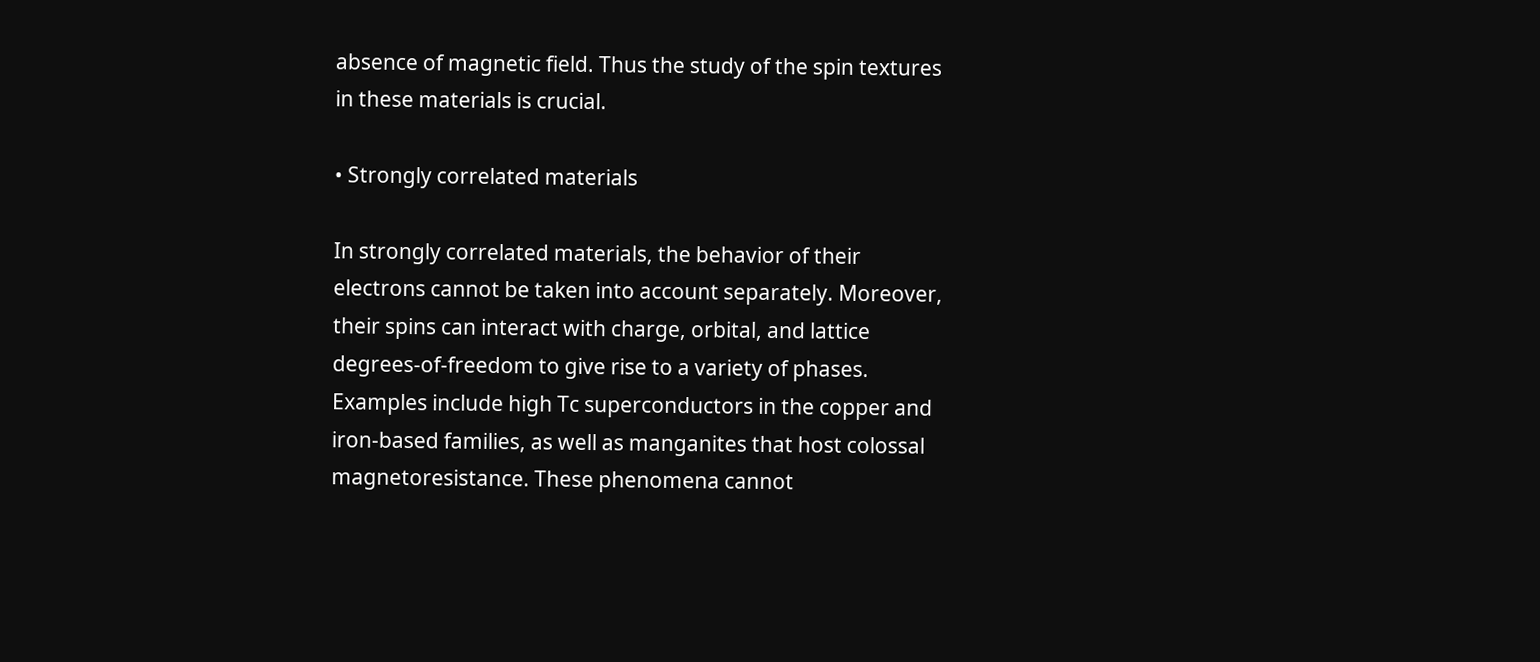absence of magnetic field. Thus the study of the spin textures in these materials is crucial.

• Strongly correlated materials

In strongly correlated materials, the behavior of their electrons cannot be taken into account separately. Moreover, their spins can interact with charge, orbital, and lattice degrees-of-freedom to give rise to a variety of phases. Examples include high Tc superconductors in the copper and iron-based families, as well as manganites that host colossal magnetoresistance. These phenomena cannot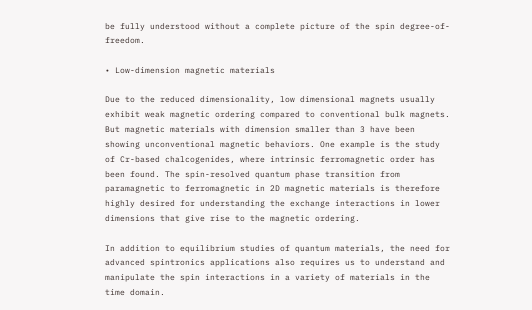be fully understood without a complete picture of the spin degree-of-freedom.

• Low-dimension magnetic materials

Due to the reduced dimensionality, low dimensional magnets usually exhibit weak magnetic ordering compared to conventional bulk magnets. But magnetic materials with dimension smaller than 3 have been showing unconventional magnetic behaviors. One example is the study of Cr-based chalcogenides, where intrinsic ferromagnetic order has been found. The spin-resolved quantum phase transition from paramagnetic to ferromagnetic in 2D magnetic materials is therefore highly desired for understanding the exchange interactions in lower dimensions that give rise to the magnetic ordering.

In addition to equilibrium studies of quantum materials, the need for advanced spintronics applications also requires us to understand and manipulate the spin interactions in a variety of materials in the time domain.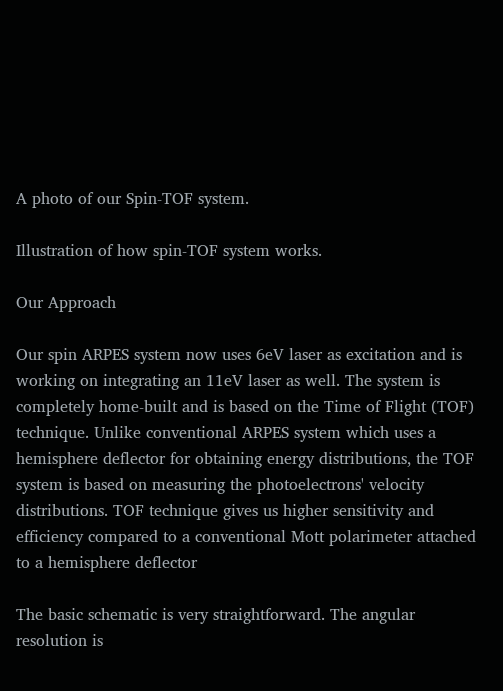A photo of our Spin-TOF system.

Illustration of how spin-TOF system works.

Our Approach

Our spin ARPES system now uses 6eV laser as excitation and is working on integrating an 11eV laser as well. The system is completely home-built and is based on the Time of Flight (TOF) technique. Unlike conventional ARPES system which uses a hemisphere deflector for obtaining energy distributions, the TOF system is based on measuring the photoelectrons' velocity distributions. TOF technique gives us higher sensitivity and efficiency compared to a conventional Mott polarimeter attached to a hemisphere deflector

The basic schematic is very straightforward. The angular resolution is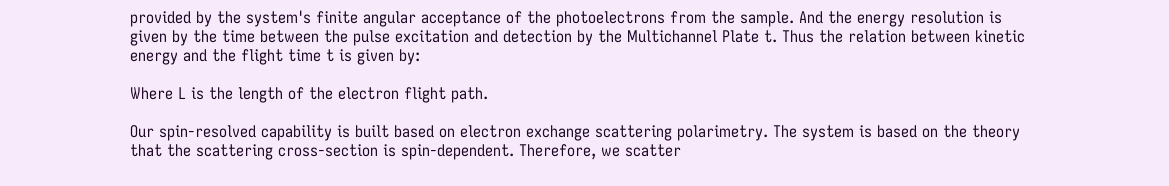provided by the system's finite angular acceptance of the photoelectrons from the sample. And the energy resolution is given by the time between the pulse excitation and detection by the Multichannel Plate t. Thus the relation between kinetic energy and the flight time t is given by:

Where L is the length of the electron flight path.

Our spin-resolved capability is built based on electron exchange scattering polarimetry. The system is based on the theory that the scattering cross-section is spin-dependent. Therefore, we scatter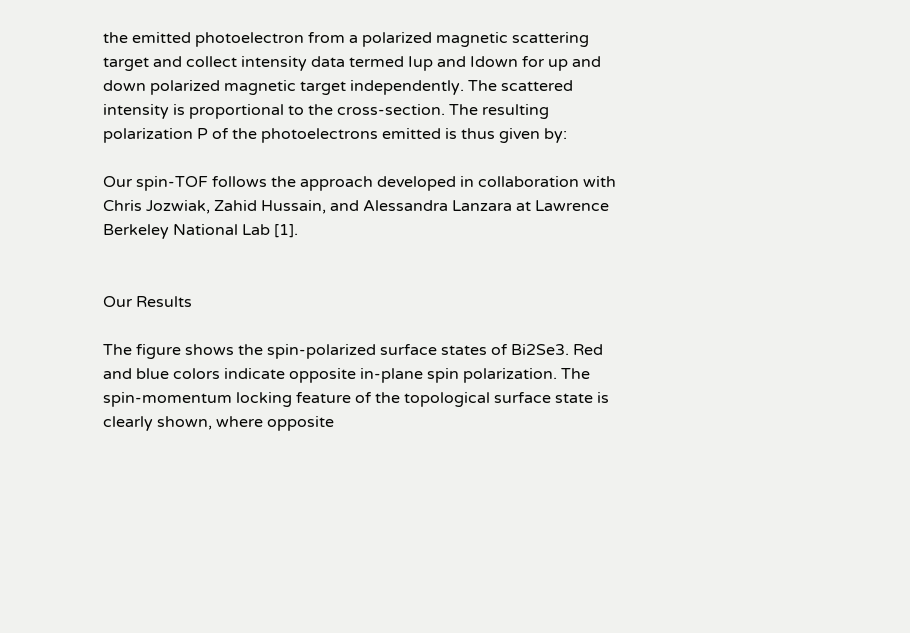the emitted photoelectron from a polarized magnetic scattering target and collect intensity data termed Iup and Idown for up and down polarized magnetic target independently. The scattered intensity is proportional to the cross-section. The resulting polarization P of the photoelectrons emitted is thus given by:

Our spin-TOF follows the approach developed in collaboration with Chris Jozwiak, Zahid Hussain, and Alessandra Lanzara at Lawrence Berkeley National Lab [1].


Our Results

The figure shows the spin-polarized surface states of Bi2Se3. Red and blue colors indicate opposite in-plane spin polarization. The spin-momentum locking feature of the topological surface state is clearly shown, where opposite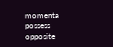momenta possess opposite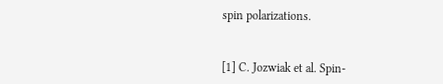spin polarizations.


[1] C. Jozwiak et al. Spin-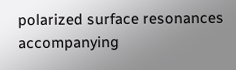polarized surface resonances accompanying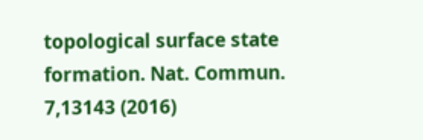topological surface state formation. Nat. Commun. 7,13143 (2016)